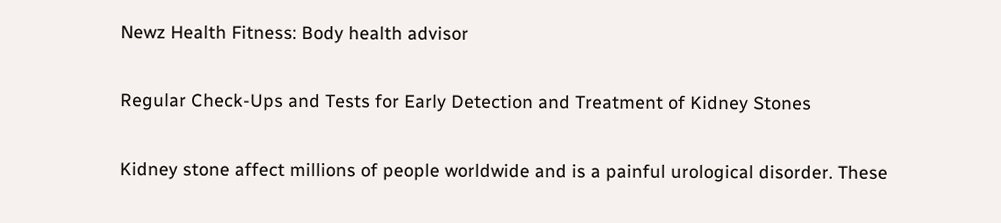Newz Health Fitness: Body health advisor

Regular Check-Ups and Tests for Early Detection and Treatment of Kidney Stones

Kidney stone affect millions of people worldwide and is a painful urological disorder. These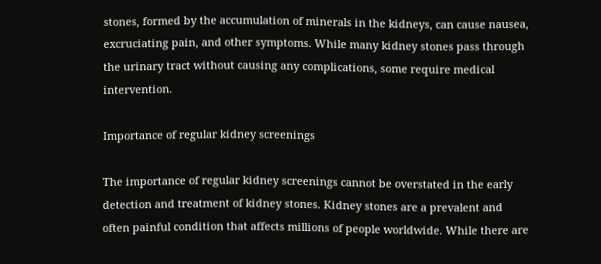stones, formed by the accumulation of minerals in the kidneys, can cause nausea, excruciating pain, and other symptoms. While many kidney stones pass through the urinary tract without causing any complications, some require medical intervention.

Importance of regular kidney screenings

The importance of regular kidney screenings cannot be overstated in the early detection and treatment of kidney stones. Kidney stones are a prevalent and often painful condition that affects millions of people worldwide. While there are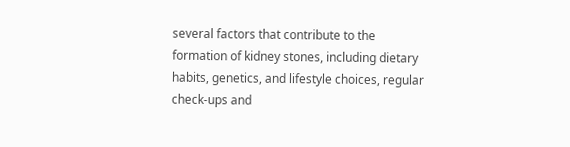several factors that contribute to the formation of kidney stones, including dietary habits, genetics, and lifestyle choices, regular check-ups and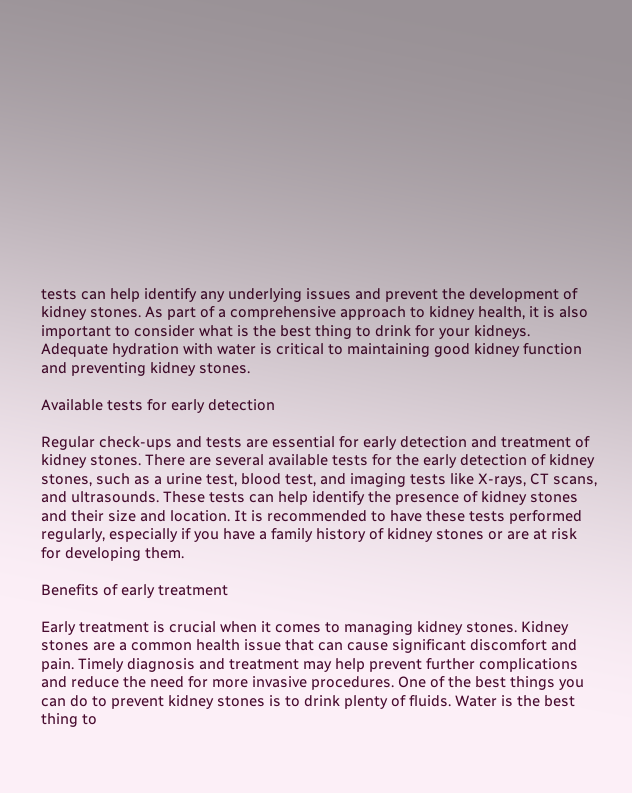tests can help identify any underlying issues and prevent the development of kidney stones. As part of a comprehensive approach to kidney health, it is also important to consider what is the best thing to drink for your kidneys. Adequate hydration with water is critical to maintaining good kidney function and preventing kidney stones.

Available tests for early detection

Regular check-ups and tests are essential for early detection and treatment of kidney stones. There are several available tests for the early detection of kidney stones, such as a urine test, blood test, and imaging tests like X-rays, CT scans, and ultrasounds. These tests can help identify the presence of kidney stones and their size and location. It is recommended to have these tests performed regularly, especially if you have a family history of kidney stones or are at risk for developing them.

Benefits of early treatment

Early treatment is crucial when it comes to managing kidney stones. Kidney stones are a common health issue that can cause significant discomfort and pain. Timely diagnosis and treatment may help prevent further complications and reduce the need for more invasive procedures. One of the best things you can do to prevent kidney stones is to drink plenty of fluids. Water is the best thing to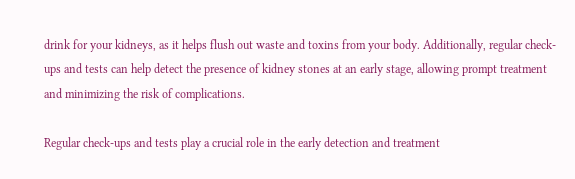drink for your kidneys, as it helps flush out waste and toxins from your body. Additionally, regular check-ups and tests can help detect the presence of kidney stones at an early stage, allowing prompt treatment and minimizing the risk of complications.

Regular check-ups and tests play a crucial role in the early detection and treatment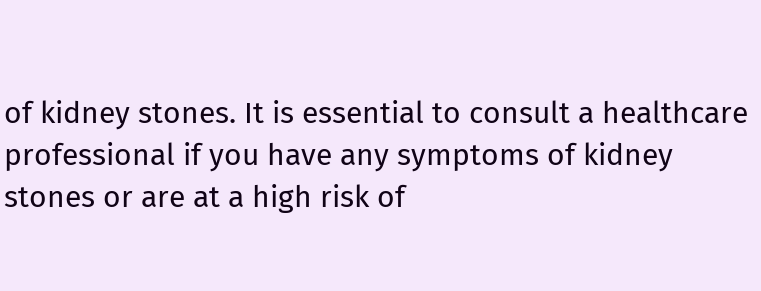of kidney stones. It is essential to consult a healthcare professional if you have any symptoms of kidney stones or are at a high risk of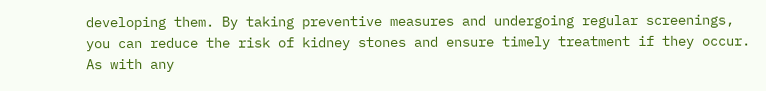developing them. By taking preventive measures and undergoing regular screenings, you can reduce the risk of kidney stones and ensure timely treatment if they occur. As with any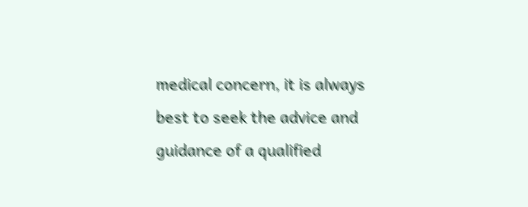medical concern, it is always best to seek the advice and guidance of a qualified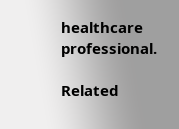healthcare professional.

Related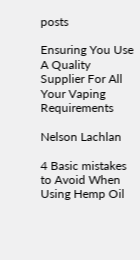posts

Ensuring You Use A Quality Supplier For All Your Vaping Requirements

Nelson Lachlan

4 Basic mistakes to Avoid When Using Hemp Oil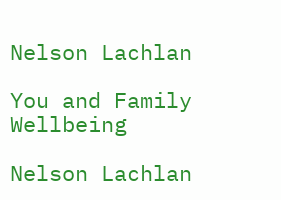Nelson Lachlan

You and Family Wellbeing

Nelson Lachlan